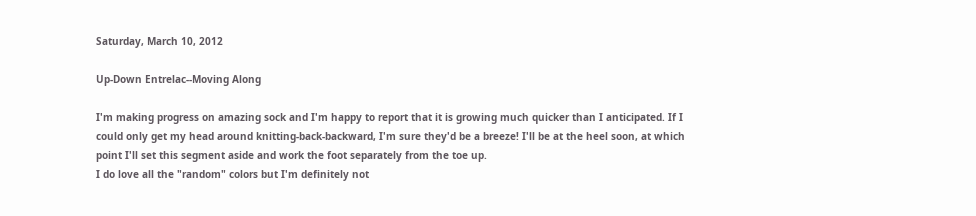Saturday, March 10, 2012

Up-Down Entrelac--Moving Along

I'm making progress on amazing sock and I'm happy to report that it is growing much quicker than I anticipated. If I could only get my head around knitting-back-backward, I'm sure they'd be a breeze! I'll be at the heel soon, at which point I'll set this segment aside and work the foot separately from the toe up.
I do love all the "random" colors but I'm definitely not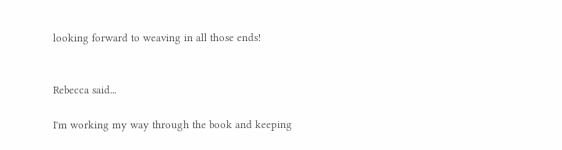looking forward to weaving in all those ends!


Rebecca said...

I'm working my way through the book and keeping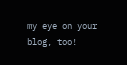my eye on your blog, too!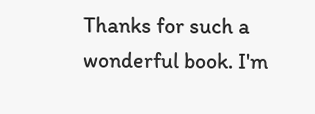Thanks for such a wonderful book. I'm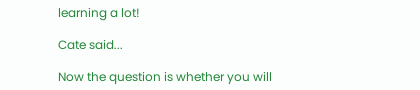learning a lot!

Cate said...

Now the question is whether you will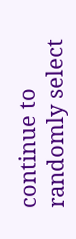continue to randomly select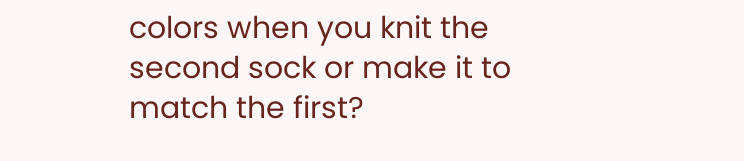colors when you knit the second sock or make it to match the first?